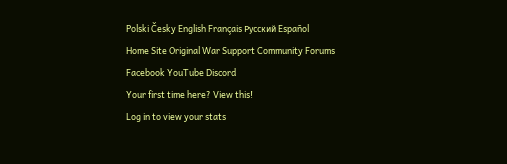Polski Česky English Français Русский Español
Home Site Original War Support Community Forums Facebook YouTube Discord
Your first time here? View this!
Log in to view your stats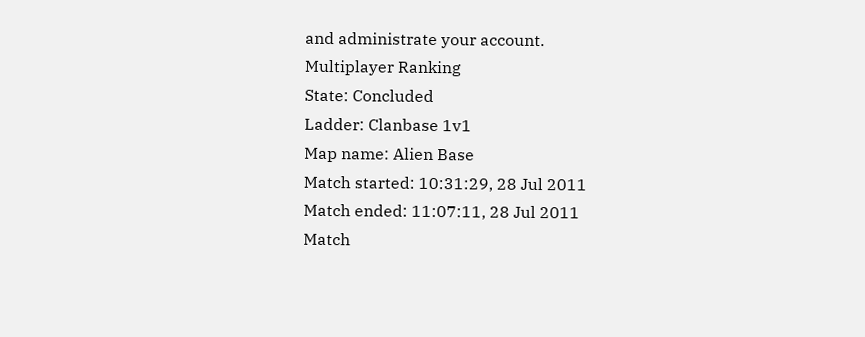and administrate your account.
Multiplayer Ranking
State: Concluded
Ladder: Clanbase 1v1
Map name: Alien Base
Match started: 10:31:29, 28 Jul 2011
Match ended: 11:07:11, 28 Jul 2011
Match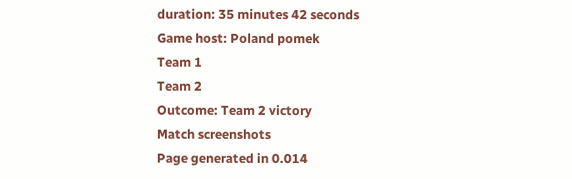duration: 35 minutes 42 seconds
Game host: Poland pomek
Team 1
Team 2
Outcome: Team 2 victory
Match screenshots
Page generated in 0.014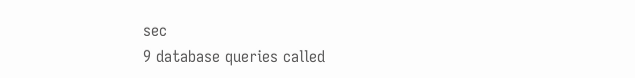sec
9 database queries called